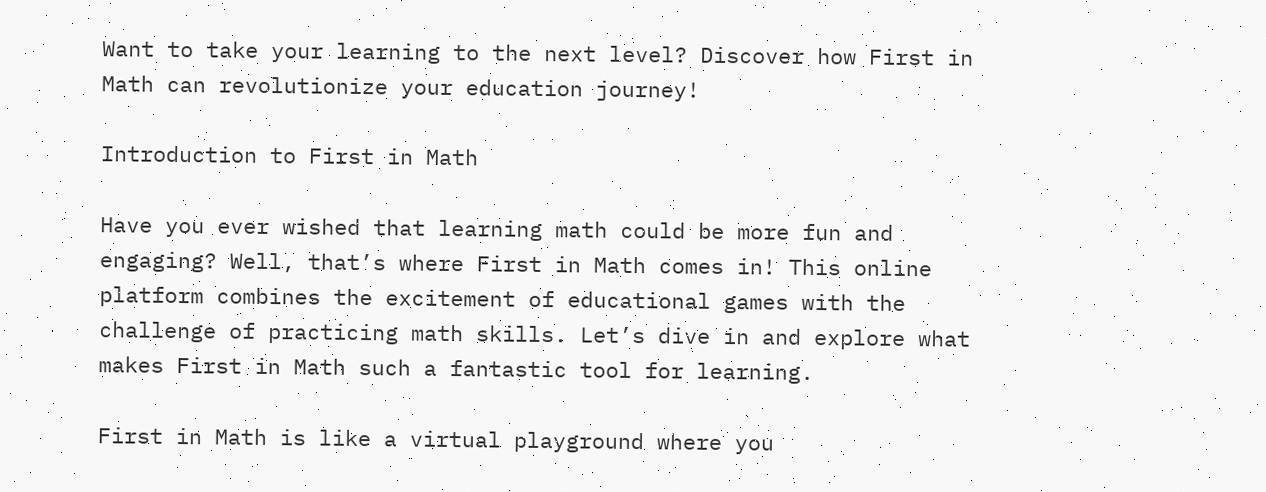Want to take your learning to the next level? Discover how First in Math can revolutionize your education journey!

Introduction to First in Math

Have you ever wished that learning math could be more fun and engaging? Well, that’s where First in Math comes in! This online platform combines the excitement of educational games with the challenge of practicing math skills. Let’s dive in and explore what makes First in Math such a fantastic tool for learning.

First in Math is like a virtual playground where you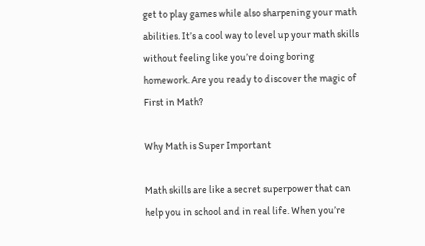get to play games while also sharpening your math abilities. It’s a cool way to level up your math skills without feeling like you’re doing boring homework. Are you ready to discover the magic of First in Math?

Why Math is Super Important

Math skills are like a secret superpower that can help you in school and in real life. When you’re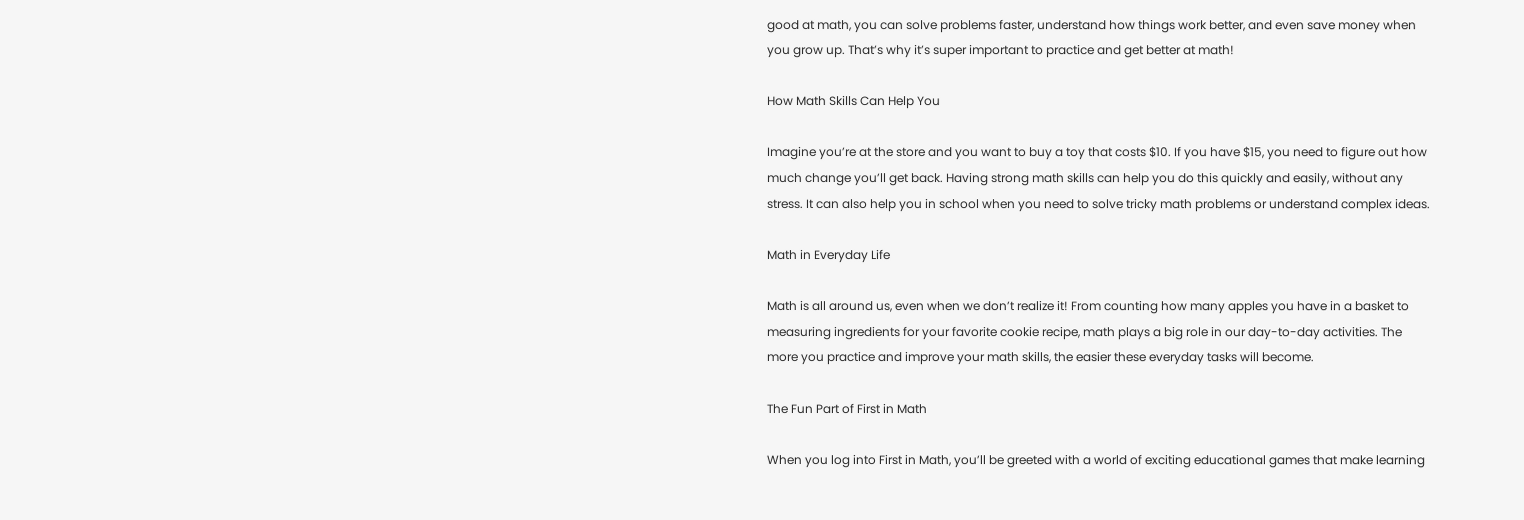good at math, you can solve problems faster, understand how things work better, and even save money when you grow up. That’s why it’s super important to practice and get better at math!

How Math Skills Can Help You

Imagine you’re at the store and you want to buy a toy that costs $10. If you have $15, you need to figure out how much change you’ll get back. Having strong math skills can help you do this quickly and easily, without any stress. It can also help you in school when you need to solve tricky math problems or understand complex ideas.

Math in Everyday Life

Math is all around us, even when we don’t realize it! From counting how many apples you have in a basket to measuring ingredients for your favorite cookie recipe, math plays a big role in our day-to-day activities. The more you practice and improve your math skills, the easier these everyday tasks will become.

The Fun Part of First in Math

When you log into First in Math, you’ll be greeted with a world of exciting educational games that make learning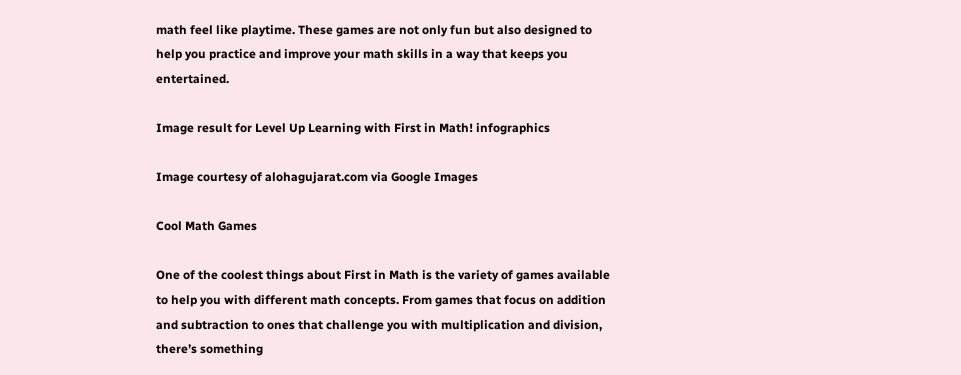math feel like playtime. These games are not only fun but also designed to help you practice and improve your math skills in a way that keeps you entertained.

Image result for Level Up Learning with First in Math! infographics

Image courtesy of alohagujarat.com via Google Images

Cool Math Games

One of the coolest things about First in Math is the variety of games available to help you with different math concepts. From games that focus on addition and subtraction to ones that challenge you with multiplication and division, there’s something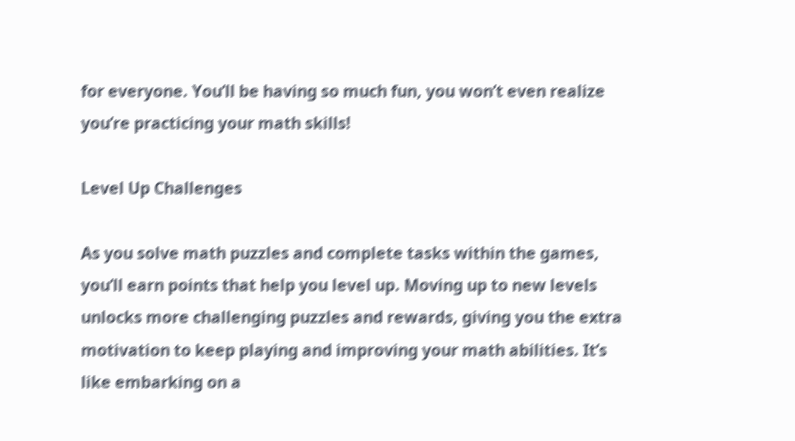for everyone. You’ll be having so much fun, you won’t even realize you’re practicing your math skills!

Level Up Challenges

As you solve math puzzles and complete tasks within the games, you’ll earn points that help you level up. Moving up to new levels unlocks more challenging puzzles and rewards, giving you the extra motivation to keep playing and improving your math abilities. It’s like embarking on a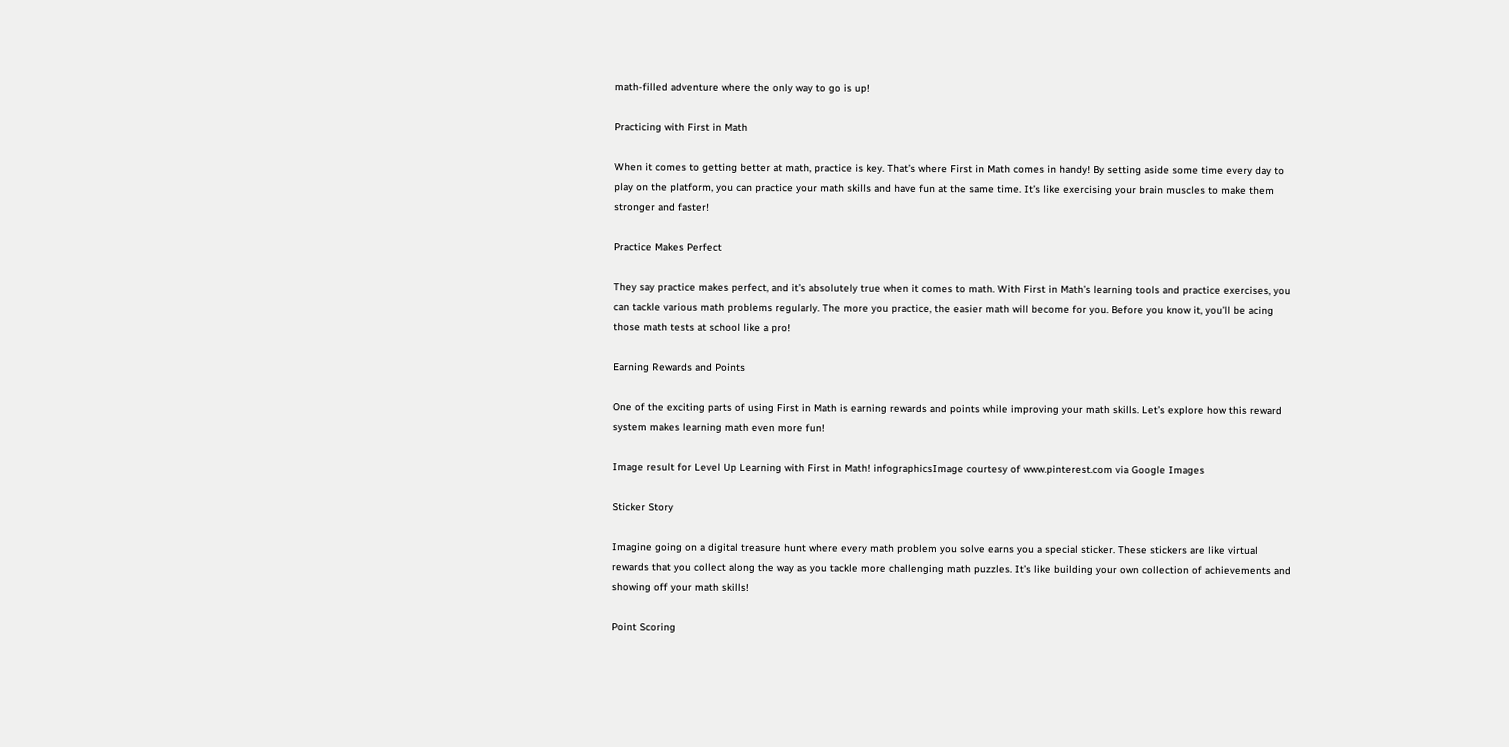math-filled adventure where the only way to go is up!

Practicing with First in Math

When it comes to getting better at math, practice is key. That’s where First in Math comes in handy! By setting aside some time every day to play on the platform, you can practice your math skills and have fun at the same time. It’s like exercising your brain muscles to make them stronger and faster!

Practice Makes Perfect

They say practice makes perfect, and it’s absolutely true when it comes to math. With First in Math’s learning tools and practice exercises, you can tackle various math problems regularly. The more you practice, the easier math will become for you. Before you know it, you’ll be acing those math tests at school like a pro!

Earning Rewards and Points

One of the exciting parts of using First in Math is earning rewards and points while improving your math skills. Let’s explore how this reward system makes learning math even more fun!

Image result for Level Up Learning with First in Math! infographicsImage courtesy of www.pinterest.com via Google Images

Sticker Story

Imagine going on a digital treasure hunt where every math problem you solve earns you a special sticker. These stickers are like virtual rewards that you collect along the way as you tackle more challenging math puzzles. It’s like building your own collection of achievements and showing off your math skills!

Point Scoring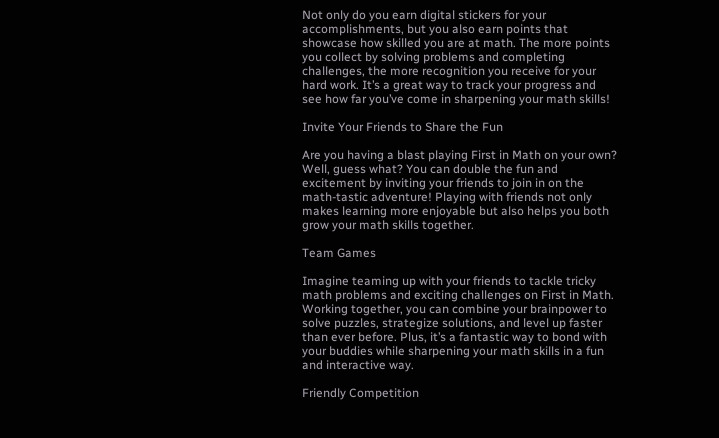Not only do you earn digital stickers for your accomplishments, but you also earn points that showcase how skilled you are at math. The more points you collect by solving problems and completing challenges, the more recognition you receive for your hard work. It’s a great way to track your progress and see how far you’ve come in sharpening your math skills!

Invite Your Friends to Share the Fun

Are you having a blast playing First in Math on your own? Well, guess what? You can double the fun and excitement by inviting your friends to join in on the math-tastic adventure! Playing with friends not only makes learning more enjoyable but also helps you both grow your math skills together.

Team Games

Imagine teaming up with your friends to tackle tricky math problems and exciting challenges on First in Math. Working together, you can combine your brainpower to solve puzzles, strategize solutions, and level up faster than ever before. Plus, it’s a fantastic way to bond with your buddies while sharpening your math skills in a fun and interactive way.

Friendly Competition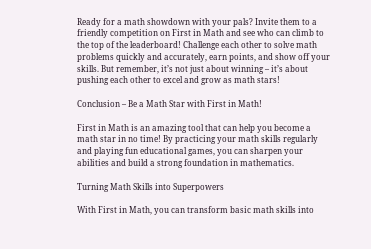Ready for a math showdown with your pals? Invite them to a friendly competition on First in Math and see who can climb to the top of the leaderboard! Challenge each other to solve math problems quickly and accurately, earn points, and show off your skills. But remember, it’s not just about winning – it’s about pushing each other to excel and grow as math stars!

Conclusion – Be a Math Star with First in Math!

First in Math is an amazing tool that can help you become a math star in no time! By practicing your math skills regularly and playing fun educational games, you can sharpen your abilities and build a strong foundation in mathematics.

Turning Math Skills into Superpowers

With First in Math, you can transform basic math skills into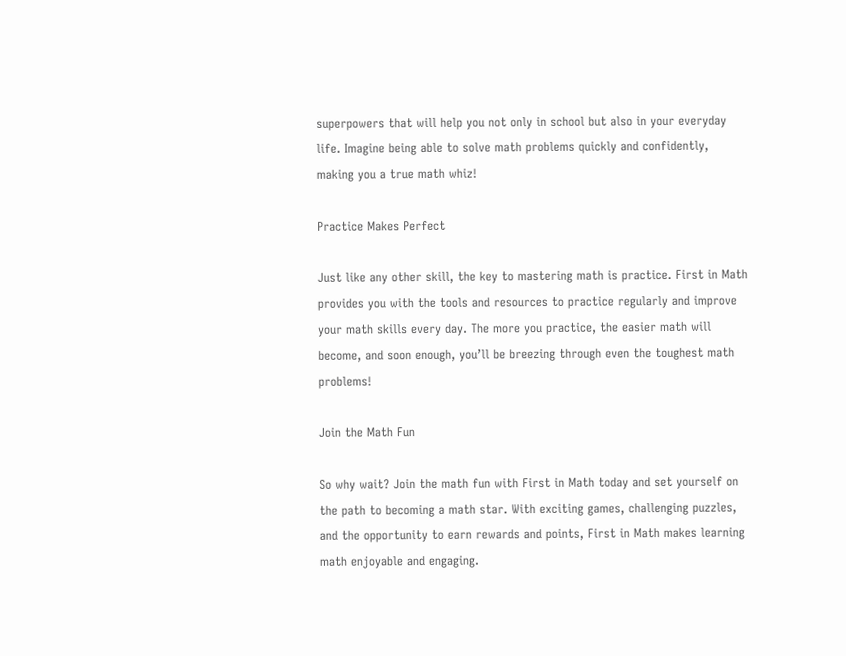superpowers that will help you not only in school but also in your everyday life. Imagine being able to solve math problems quickly and confidently, making you a true math whiz!

Practice Makes Perfect

Just like any other skill, the key to mastering math is practice. First in Math provides you with the tools and resources to practice regularly and improve your math skills every day. The more you practice, the easier math will become, and soon enough, you’ll be breezing through even the toughest math problems!

Join the Math Fun

So why wait? Join the math fun with First in Math today and set yourself on the path to becoming a math star. With exciting games, challenging puzzles, and the opportunity to earn rewards and points, First in Math makes learning math enjoyable and engaging.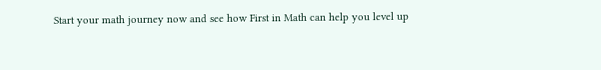Start your math journey now and see how First in Math can help you level up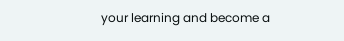your learning and become a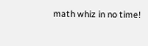math whiz in no time!